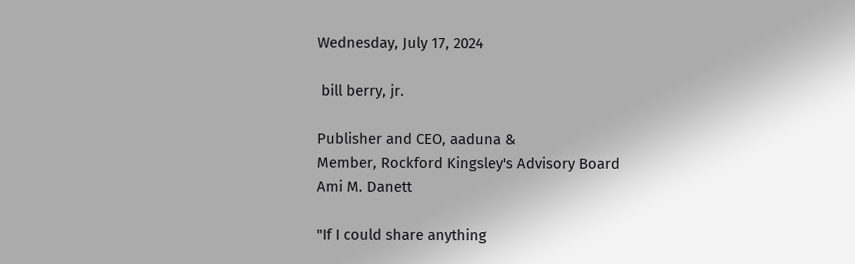Wednesday, July 17, 2024

 bill berry, jr.

Publisher and CEO, aaduna &
Member, Rockford Kingsley's Advisory Board
Ami M. Danett

"If I could share anything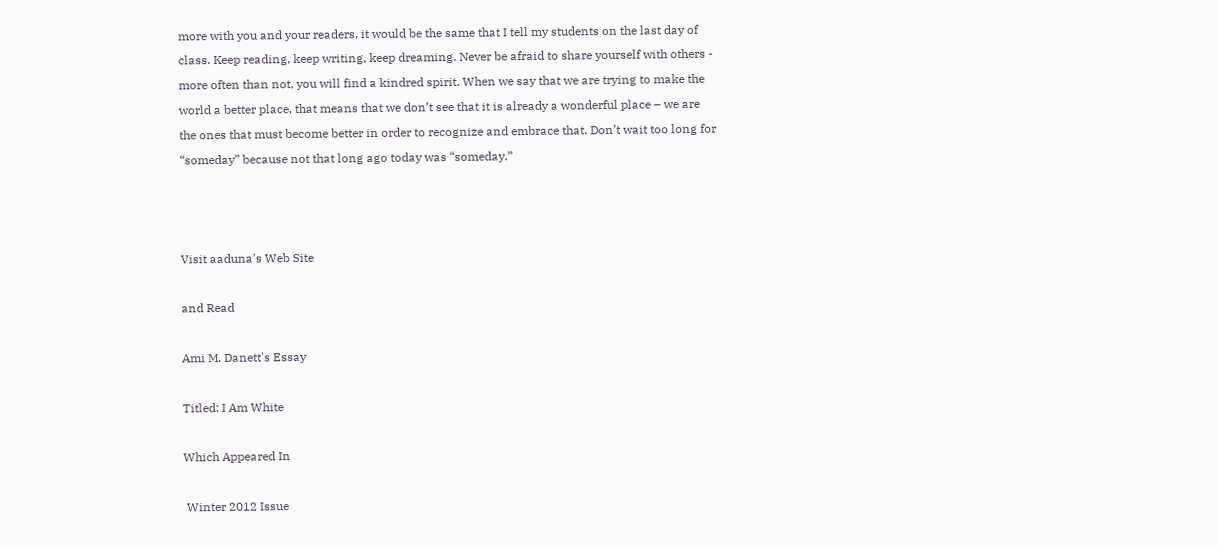more with you and your readers, it would be the same that I tell my students on the last day of class. Keep reading, keep writing, keep dreaming. Never be afraid to share yourself with others - more often than not, you will find a kindred spirit. When we say that we are trying to make the world a better place, that means that we don’t see that it is already a wonderful place – we are the ones that must become better in order to recognize and embrace that. Don’t wait too long for “someday” because not that long ago today was “someday.”



Visit aaduna's Web Site

and Read

Ami M. Danett's Essay

Titled: I Am White

Which Appeared In

 Winter 2012 Issue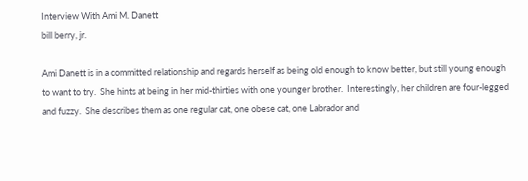Interview With Ami M. Danett
bill berry, jr.

Ami Danett is in a committed relationship and regards herself as being old enough to know better, but still young enough to want to try.  She hints at being in her mid-thirties with one younger brother.  Interestingly, her children are four-legged and fuzzy.  She describes them as one regular cat, one obese cat, one Labrador and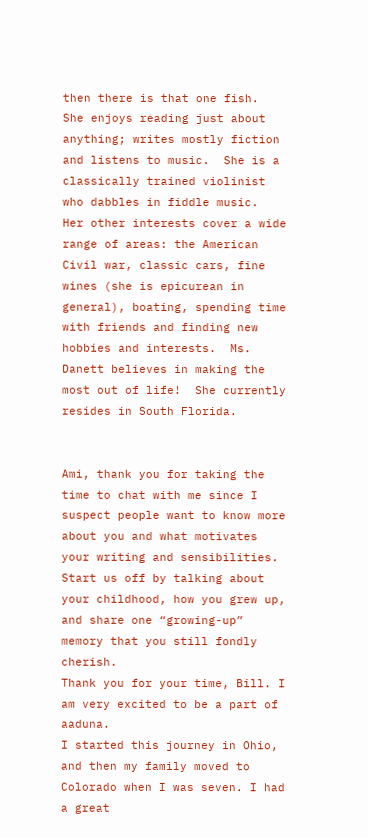then there is that one fish.  She enjoys reading just about anything; writes mostly fiction and listens to music.  She is a classically trained violinist who dabbles in fiddle music.  Her other interests cover a wide range of areas: the American Civil war, classic cars, fine wines (she is epicurean in general), boating, spending time with friends and finding new hobbies and interests.  Ms. Danett believes in making the most out of life!  She currently resides in South Florida.


Ami, thank you for taking the time to chat with me since I suspect people want to know more about you and what motivates your writing and sensibilities.  Start us off by talking about your childhood, how you grew up, and share one “growing-up” memory that you still fondly cherish.
Thank you for your time, Bill. I am very excited to be a part of aaduna.
I started this journey in Ohio, and then my family moved to Colorado when I was seven. I had a great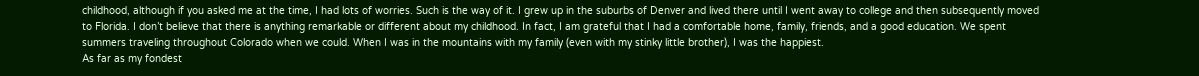childhood, although if you asked me at the time, I had lots of worries. Such is the way of it. I grew up in the suburbs of Denver and lived there until I went away to college and then subsequently moved to Florida. I don’t believe that there is anything remarkable or different about my childhood. In fact, I am grateful that I had a comfortable home, family, friends, and a good education. We spent summers traveling throughout Colorado when we could. When I was in the mountains with my family (even with my stinky little brother), I was the happiest.
As far as my fondest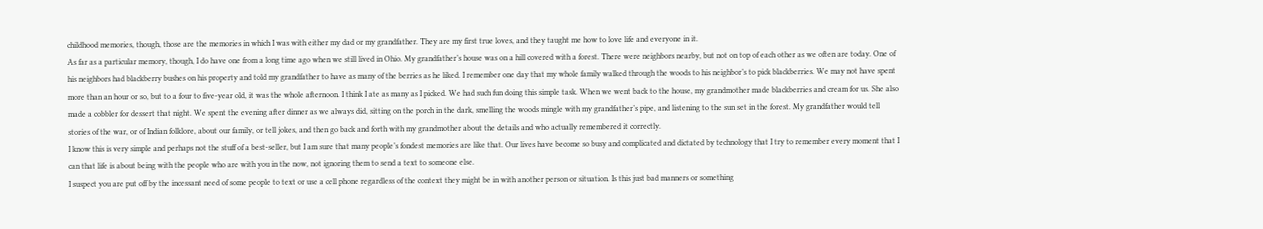childhood memories, though, those are the memories in which I was with either my dad or my grandfather. They are my first true loves, and they taught me how to love life and everyone in it.
As far as a particular memory, though, I do have one from a long time ago when we still lived in Ohio. My grandfather’s house was on a hill covered with a forest. There were neighbors nearby, but not on top of each other as we often are today. One of his neighbors had blackberry bushes on his property and told my grandfather to have as many of the berries as he liked. I remember one day that my whole family walked through the woods to his neighbor’s to pick blackberries. We may not have spent more than an hour or so, but to a four to five-year old, it was the whole afternoon. I think I ate as many as I picked. We had such fun doing this simple task. When we went back to the house, my grandmother made blackberries and cream for us. She also made a cobbler for dessert that night. We spent the evening after dinner as we always did, sitting on the porch in the dark, smelling the woods mingle with my grandfather’s pipe, and listening to the sun set in the forest. My grandfather would tell stories of the war, or of Indian folklore, about our family, or tell jokes, and then go back and forth with my grandmother about the details and who actually remembered it correctly.
I know this is very simple and perhaps not the stuff of a best-seller, but I am sure that many people’s fondest memories are like that. Our lives have become so busy and complicated and dictated by technology that I try to remember every moment that I can that life is about being with the people who are with you in the now, not ignoring them to send a text to someone else.
I suspect you are put off by the incessant need of some people to text or use a cell phone regardless of the context they might be in with another person or situation. Is this just bad manners or something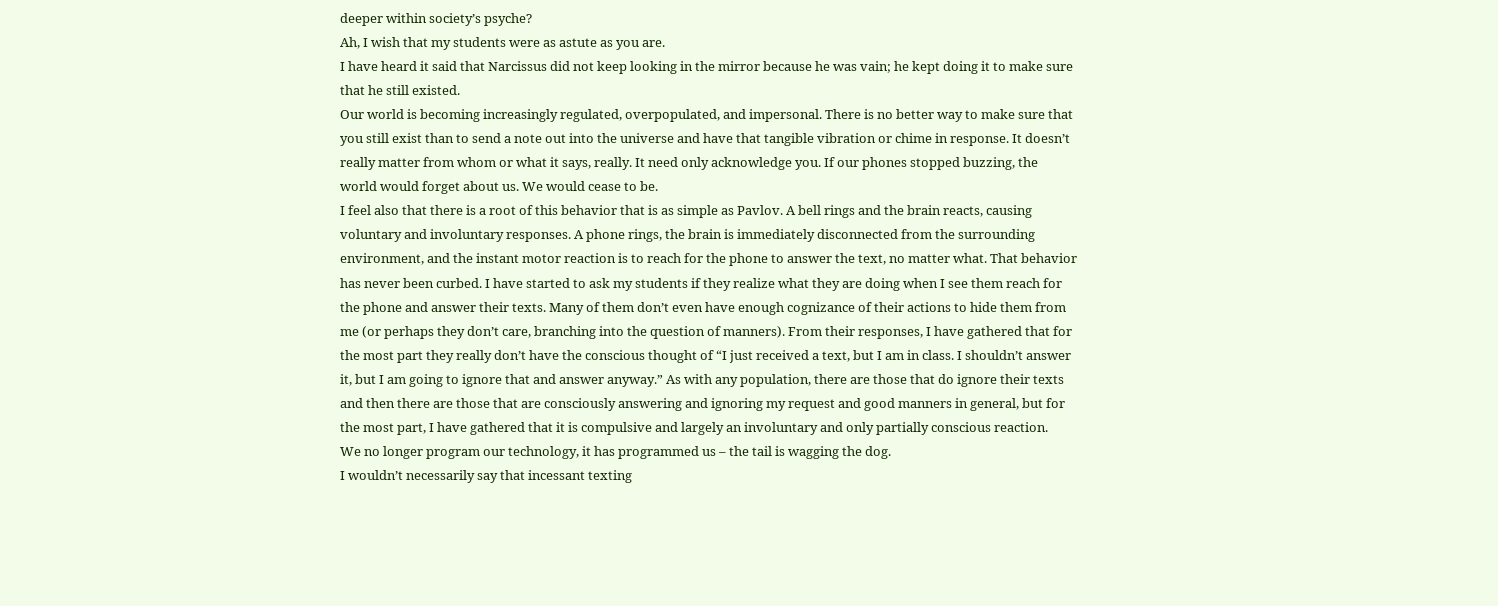deeper within society’s psyche?
Ah, I wish that my students were as astute as you are.
I have heard it said that Narcissus did not keep looking in the mirror because he was vain; he kept doing it to make sure that he still existed.
Our world is becoming increasingly regulated, overpopulated, and impersonal. There is no better way to make sure that you still exist than to send a note out into the universe and have that tangible vibration or chime in response. It doesn’t really matter from whom or what it says, really. It need only acknowledge you. If our phones stopped buzzing, the world would forget about us. We would cease to be.
I feel also that there is a root of this behavior that is as simple as Pavlov. A bell rings and the brain reacts, causing voluntary and involuntary responses. A phone rings, the brain is immediately disconnected from the surrounding environment, and the instant motor reaction is to reach for the phone to answer the text, no matter what. That behavior has never been curbed. I have started to ask my students if they realize what they are doing when I see them reach for the phone and answer their texts. Many of them don’t even have enough cognizance of their actions to hide them from me (or perhaps they don’t care, branching into the question of manners). From their responses, I have gathered that for the most part they really don’t have the conscious thought of “I just received a text, but I am in class. I shouldn’t answer it, but I am going to ignore that and answer anyway.” As with any population, there are those that do ignore their texts and then there are those that are consciously answering and ignoring my request and good manners in general, but for the most part, I have gathered that it is compulsive and largely an involuntary and only partially conscious reaction.
We no longer program our technology, it has programmed us – the tail is wagging the dog.
I wouldn’t necessarily say that incessant texting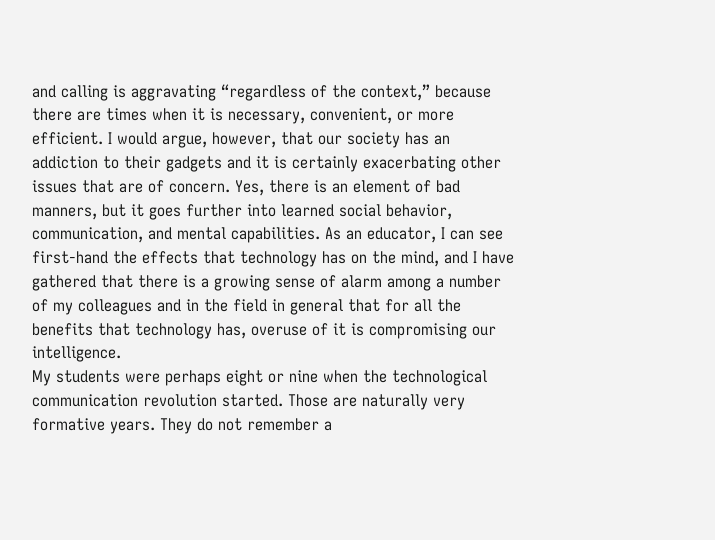and calling is aggravating “regardless of the context,” because there are times when it is necessary, convenient, or more efficient. I would argue, however, that our society has an addiction to their gadgets and it is certainly exacerbating other issues that are of concern. Yes, there is an element of bad manners, but it goes further into learned social behavior, communication, and mental capabilities. As an educator, I can see first-hand the effects that technology has on the mind, and I have gathered that there is a growing sense of alarm among a number of my colleagues and in the field in general that for all the benefits that technology has, overuse of it is compromising our intelligence.
My students were perhaps eight or nine when the technological communication revolution started. Those are naturally very formative years. They do not remember a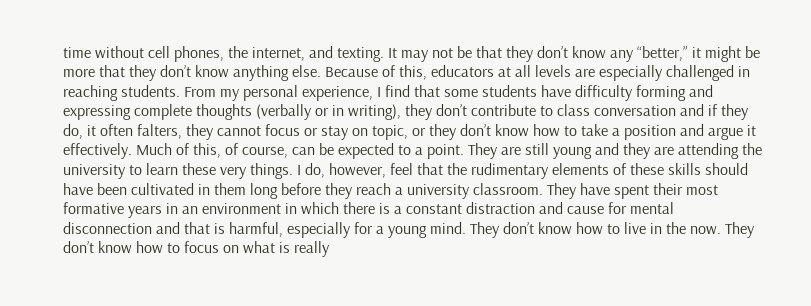time without cell phones, the internet, and texting. It may not be that they don’t know any “better,” it might be more that they don’t know anything else. Because of this, educators at all levels are especially challenged in reaching students. From my personal experience, I find that some students have difficulty forming and expressing complete thoughts (verbally or in writing), they don’t contribute to class conversation and if they do, it often falters, they cannot focus or stay on topic, or they don’t know how to take a position and argue it effectively. Much of this, of course, can be expected to a point. They are still young and they are attending the university to learn these very things. I do, however, feel that the rudimentary elements of these skills should have been cultivated in them long before they reach a university classroom. They have spent their most formative years in an environment in which there is a constant distraction and cause for mental disconnection and that is harmful, especially for a young mind. They don’t know how to live in the now. They don’t know how to focus on what is really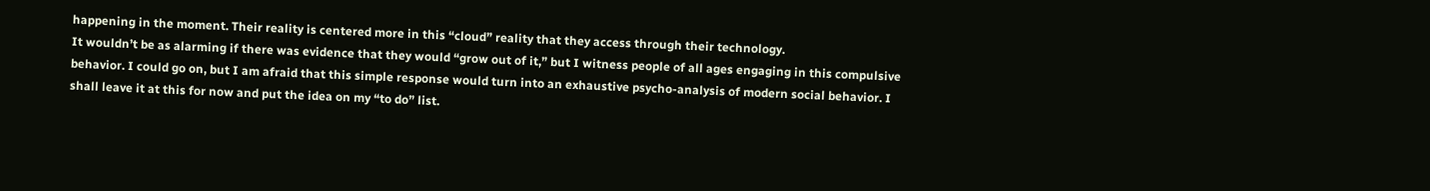happening in the moment. Their reality is centered more in this “cloud” reality that they access through their technology.
It wouldn’t be as alarming if there was evidence that they would “grow out of it,” but I witness people of all ages engaging in this compulsive behavior. I could go on, but I am afraid that this simple response would turn into an exhaustive psycho-analysis of modern social behavior. I shall leave it at this for now and put the idea on my “to do” list.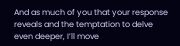And as much of you that your response reveals and the temptation to delve even deeper, I’ll move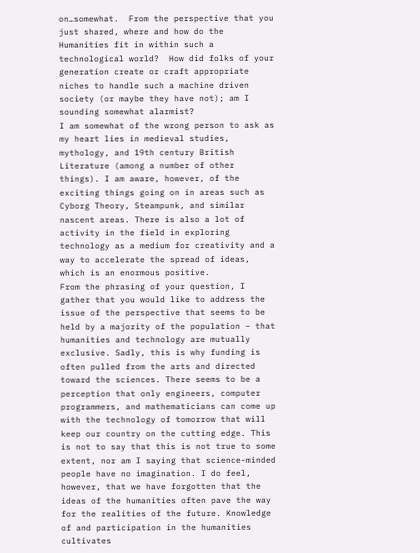on…somewhat.  From the perspective that you just shared, where and how do the Humanities fit in within such a technological world?  How did folks of your generation create or craft appropriate niches to handle such a machine driven society (or maybe they have not); am I sounding somewhat alarmist?
I am somewhat of the wrong person to ask as my heart lies in medieval studies, mythology, and 19th century British Literature (among a number of other things). I am aware, however, of the exciting things going on in areas such as Cyborg Theory, Steampunk, and similar nascent areas. There is also a lot of activity in the field in exploring technology as a medium for creativity and a way to accelerate the spread of ideas, which is an enormous positive.
From the phrasing of your question, I gather that you would like to address the issue of the perspective that seems to be held by a majority of the population – that humanities and technology are mutually exclusive. Sadly, this is why funding is often pulled from the arts and directed toward the sciences. There seems to be a perception that only engineers, computer programmers, and mathematicians can come up with the technology of tomorrow that will keep our country on the cutting edge. This is not to say that this is not true to some extent, nor am I saying that science-minded people have no imagination. I do feel, however, that we have forgotten that the ideas of the humanities often pave the way for the realities of the future. Knowledge of and participation in the humanities cultivates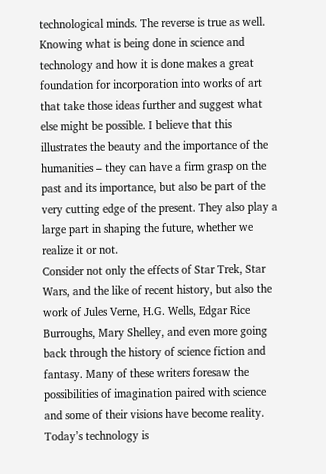technological minds. The reverse is true as well. Knowing what is being done in science and technology and how it is done makes a great foundation for incorporation into works of art that take those ideas further and suggest what else might be possible. I believe that this illustrates the beauty and the importance of the humanities – they can have a firm grasp on the past and its importance, but also be part of the very cutting edge of the present. They also play a large part in shaping the future, whether we realize it or not.
Consider not only the effects of Star Trek, Star Wars, and the like of recent history, but also the work of Jules Verne, H.G. Wells, Edgar Rice Burroughs, Mary Shelley, and even more going back through the history of science fiction and fantasy. Many of these writers foresaw the possibilities of imagination paired with science and some of their visions have become reality. Today’s technology is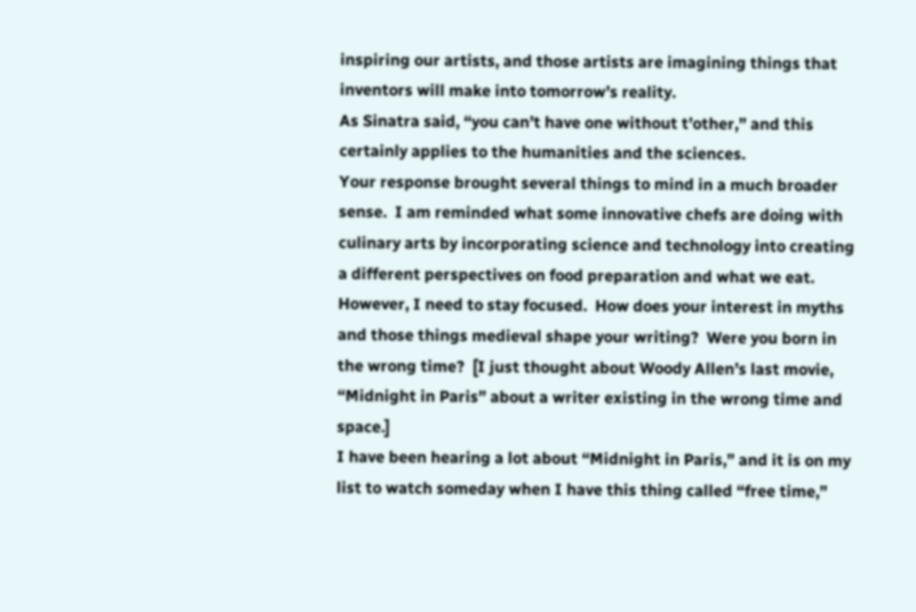inspiring our artists, and those artists are imagining things that inventors will make into tomorrow’s reality.
As Sinatra said, “you can’t have one without t’other,” and this certainly applies to the humanities and the sciences.
Your response brought several things to mind in a much broader sense.  I am reminded what some innovative chefs are doing with culinary arts by incorporating science and technology into creating a different perspectives on food preparation and what we eat.  However, I need to stay focused.  How does your interest in myths and those things medieval shape your writing?  Were you born in the wrong time?  [I just thought about Woody Allen’s last movie, “Midnight in Paris” about a writer existing in the wrong time and space.]
I have been hearing a lot about “Midnight in Paris,” and it is on my list to watch someday when I have this thing called “free time,”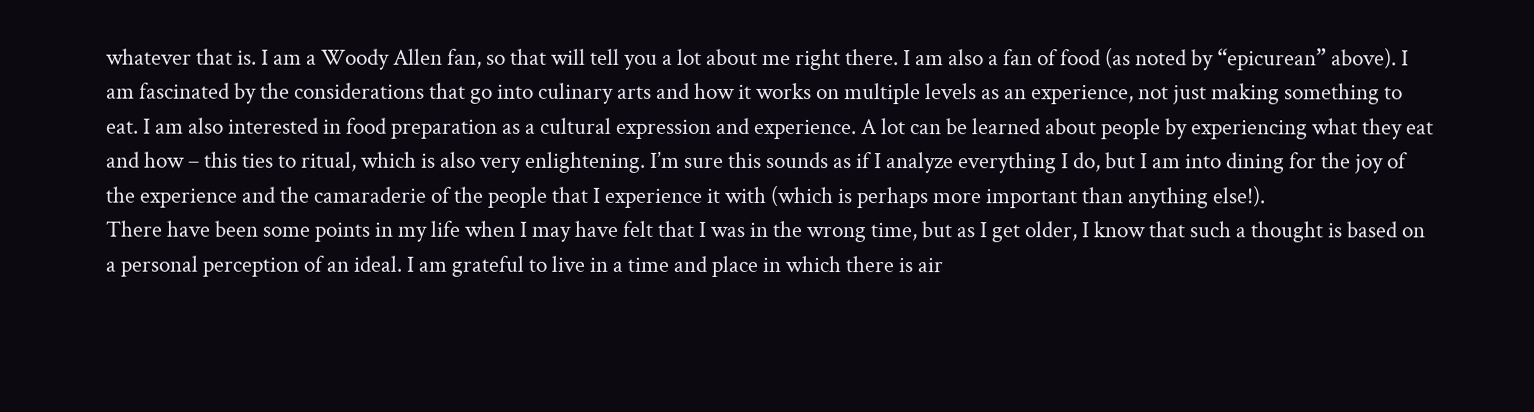whatever that is. I am a Woody Allen fan, so that will tell you a lot about me right there. I am also a fan of food (as noted by “epicurean” above). I am fascinated by the considerations that go into culinary arts and how it works on multiple levels as an experience, not just making something to eat. I am also interested in food preparation as a cultural expression and experience. A lot can be learned about people by experiencing what they eat and how – this ties to ritual, which is also very enlightening. I’m sure this sounds as if I analyze everything I do, but I am into dining for the joy of the experience and the camaraderie of the people that I experience it with (which is perhaps more important than anything else!).
There have been some points in my life when I may have felt that I was in the wrong time, but as I get older, I know that such a thought is based on a personal perception of an ideal. I am grateful to live in a time and place in which there is air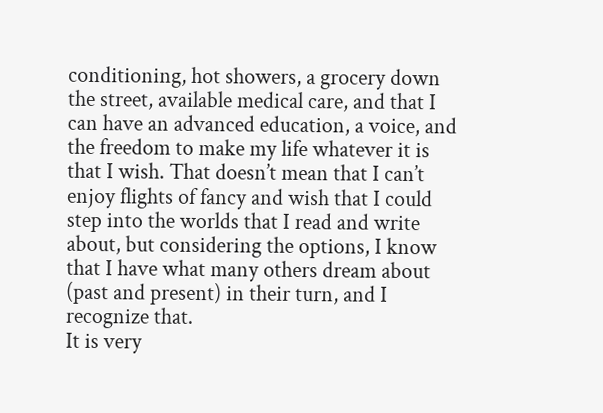conditioning, hot showers, a grocery down the street, available medical care, and that I can have an advanced education, a voice, and the freedom to make my life whatever it is that I wish. That doesn’t mean that I can’t enjoy flights of fancy and wish that I could step into the worlds that I read and write about, but considering the options, I know that I have what many others dream about (past and present) in their turn, and I recognize that.
It is very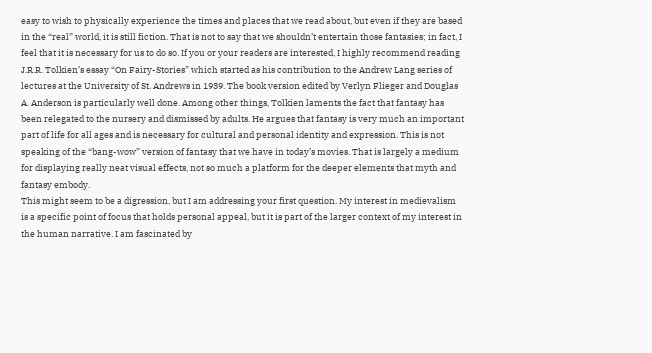easy to wish to physically experience the times and places that we read about, but even if they are based in the “real” world, it is still fiction. That is not to say that we shouldn’t entertain those fantasies; in fact, I feel that it is necessary for us to do so. If you or your readers are interested, I highly recommend reading J.R.R. Tolkien’s essay “On Fairy-Stories” which started as his contribution to the Andrew Lang series of lectures at the University of St. Andrews in 1939. The book version edited by Verlyn Flieger and Douglas A. Anderson is particularly well done. Among other things, Tolkien laments the fact that fantasy has been relegated to the nursery and dismissed by adults. He argues that fantasy is very much an important part of life for all ages and is necessary for cultural and personal identity and expression. This is not speaking of the “bang-wow” version of fantasy that we have in today’s movies. That is largely a medium for displaying really neat visual effects, not so much a platform for the deeper elements that myth and fantasy embody.
This might seem to be a digression, but I am addressing your first question. My interest in medievalism is a specific point of focus that holds personal appeal, but it is part of the larger context of my interest in the human narrative. I am fascinated by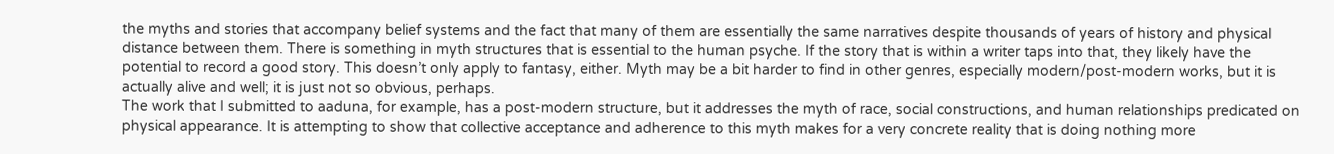the myths and stories that accompany belief systems and the fact that many of them are essentially the same narratives despite thousands of years of history and physical distance between them. There is something in myth structures that is essential to the human psyche. If the story that is within a writer taps into that, they likely have the potential to record a good story. This doesn’t only apply to fantasy, either. Myth may be a bit harder to find in other genres, especially modern/post-modern works, but it is actually alive and well; it is just not so obvious, perhaps.
The work that I submitted to aaduna, for example, has a post-modern structure, but it addresses the myth of race, social constructions, and human relationships predicated on physical appearance. It is attempting to show that collective acceptance and adherence to this myth makes for a very concrete reality that is doing nothing more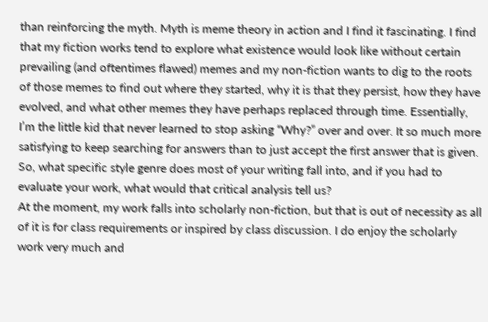than reinforcing the myth. Myth is meme theory in action and I find it fascinating. I find that my fiction works tend to explore what existence would look like without certain prevailing (and oftentimes flawed) memes and my non-fiction wants to dig to the roots of those memes to find out where they started, why it is that they persist, how they have evolved, and what other memes they have perhaps replaced through time. Essentially, I’m the little kid that never learned to stop asking “Why?” over and over. It so much more satisfying to keep searching for answers than to just accept the first answer that is given.
So, what specific style genre does most of your writing fall into, and if you had to evaluate your work, what would that critical analysis tell us?
At the moment, my work falls into scholarly non-fiction, but that is out of necessity as all of it is for class requirements or inspired by class discussion. I do enjoy the scholarly work very much and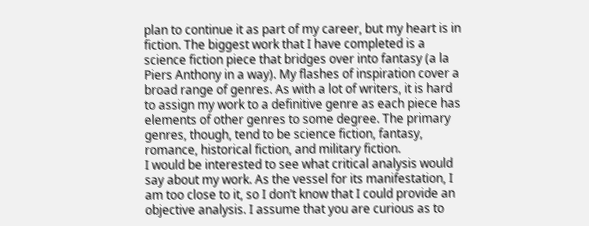plan to continue it as part of my career, but my heart is in fiction. The biggest work that I have completed is a science fiction piece that bridges over into fantasy (a la Piers Anthony in a way). My flashes of inspiration cover a broad range of genres. As with a lot of writers, it is hard to assign my work to a definitive genre as each piece has elements of other genres to some degree. The primary genres, though, tend to be science fiction, fantasy, romance, historical fiction, and military fiction.
I would be interested to see what critical analysis would say about my work. As the vessel for its manifestation, I am too close to it, so I don’t know that I could provide an objective analysis. I assume that you are curious as to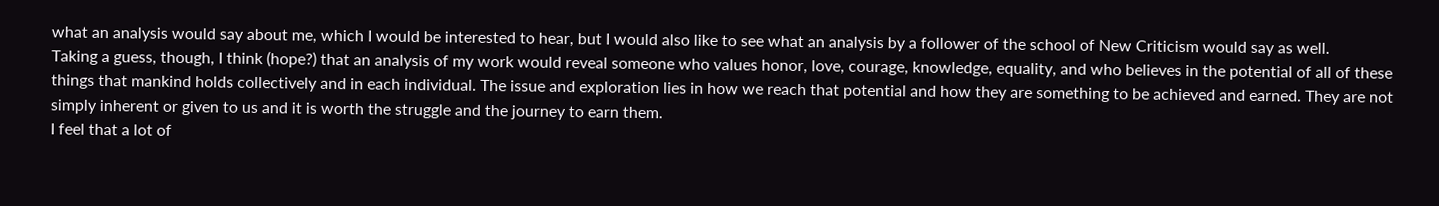what an analysis would say about me, which I would be interested to hear, but I would also like to see what an analysis by a follower of the school of New Criticism would say as well.
Taking a guess, though, I think (hope?) that an analysis of my work would reveal someone who values honor, love, courage, knowledge, equality, and who believes in the potential of all of these things that mankind holds collectively and in each individual. The issue and exploration lies in how we reach that potential and how they are something to be achieved and earned. They are not simply inherent or given to us and it is worth the struggle and the journey to earn them.
I feel that a lot of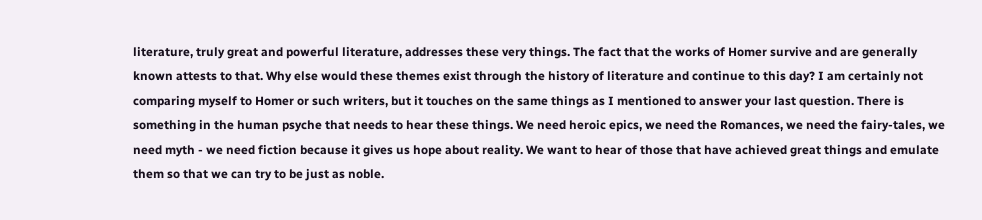literature, truly great and powerful literature, addresses these very things. The fact that the works of Homer survive and are generally known attests to that. Why else would these themes exist through the history of literature and continue to this day? I am certainly not comparing myself to Homer or such writers, but it touches on the same things as I mentioned to answer your last question. There is something in the human psyche that needs to hear these things. We need heroic epics, we need the Romances, we need the fairy-tales, we need myth - we need fiction because it gives us hope about reality. We want to hear of those that have achieved great things and emulate them so that we can try to be just as noble.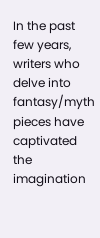In the past few years, writers who delve into fantasy/myth pieces have captivated the imagination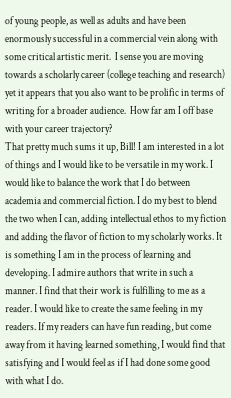of young people, as well as adults and have been enormously successful in a commercial vein along with some critical artistic merit.  I sense you are moving towards a scholarly career (college teaching and research) yet it appears that you also want to be prolific in terms of writing for a broader audience.  How far am I off base with your career trajectory?
That pretty much sums it up, Bill! I am interested in a lot of things and I would like to be versatile in my work. I would like to balance the work that I do between academia and commercial fiction. I do my best to blend the two when I can, adding intellectual ethos to my fiction and adding the flavor of fiction to my scholarly works. It is something I am in the process of learning and developing. I admire authors that write in such a manner. I find that their work is fulfilling to me as a reader. I would like to create the same feeling in my readers. If my readers can have fun reading, but come away from it having learned something, I would find that satisfying and I would feel as if I had done some good with what I do.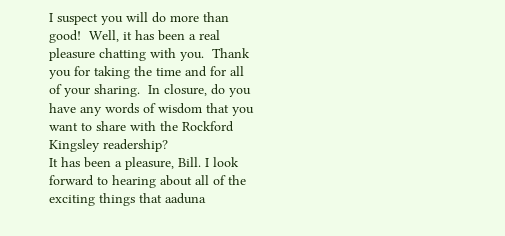I suspect you will do more than good!  Well, it has been a real pleasure chatting with you.  Thank you for taking the time and for all of your sharing.  In closure, do you have any words of wisdom that you want to share with the Rockford Kingsley readership?
It has been a pleasure, Bill. I look forward to hearing about all of the exciting things that aaduna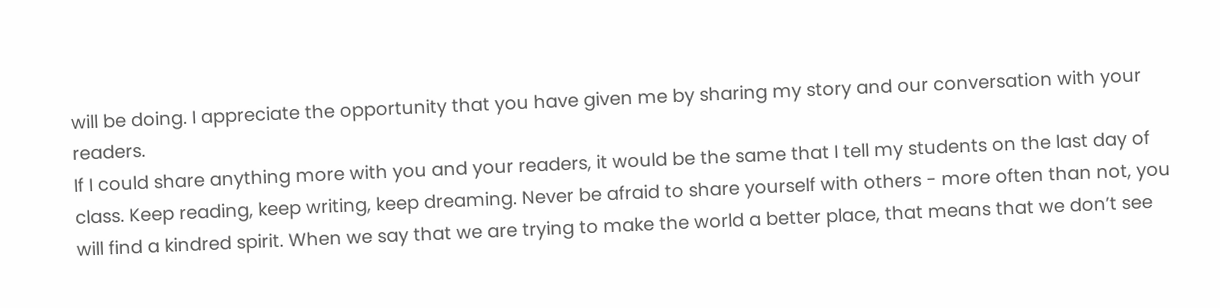will be doing. I appreciate the opportunity that you have given me by sharing my story and our conversation with your readers.
If I could share anything more with you and your readers, it would be the same that I tell my students on the last day of class. Keep reading, keep writing, keep dreaming. Never be afraid to share yourself with others - more often than not, you will find a kindred spirit. When we say that we are trying to make the world a better place, that means that we don’t see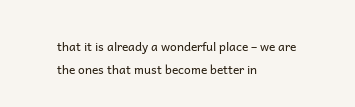that it is already a wonderful place – we are the ones that must become better in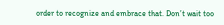order to recognize and embrace that. Don’t wait too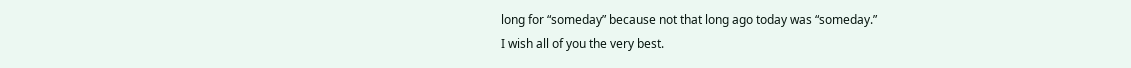long for “someday” because not that long ago today was “someday.”
I wish all of you the very best.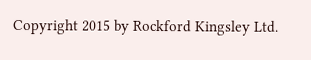Copyright 2015 by Rockford Kingsley Ltd.